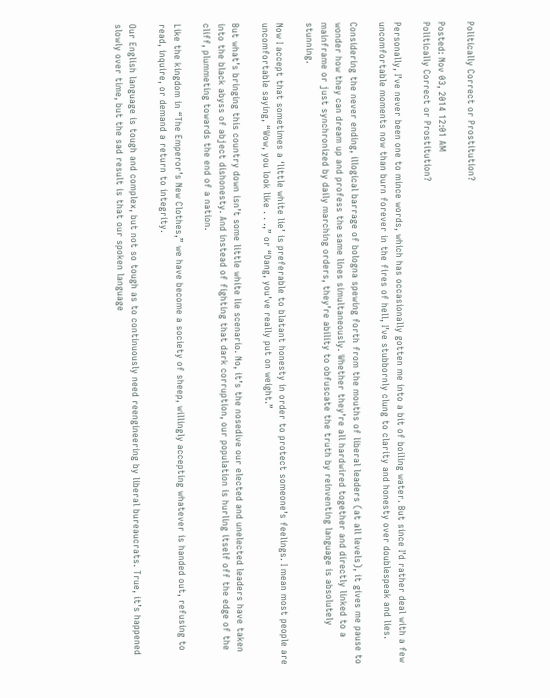Politically Correct or Prostitution?

Posted: Nov 03, 2014 12:01 AM
Politically Correct or Prostitution?

Personally, I’ve never been one to mince words, which has occasionally gotten me into a bit of boiling water. But since I’d rather deal with a few uncomfortable moments now than burn forever in the fires of hell, I’ve stubbornly clung to clarity and honesty over doublespeak and lies.

Considering the never ending, illogical barrage of bologna spewing forth from the mouths of liberal leaders (at all levels), it gives me pause to wonder how they can dream up and profess the same lines simultaneously. Whether they’re all hardwired together and directly linked to a mainframe or just synchronized by daily marching orders, they’re ability to obfuscate the truth by reinventing language is absolutely stunning.

Now I accept that sometimes a ‘little white lie’ is preferable to blatant honesty in order to protect someone’s feelings. I mean most people are uncomfortable saying, “Wow, you look like . . .,” or “Dang, you’ve really put on weight.”

But what’s bringing this country down isn’t some little white lie scenario. No, it’s the nosedive our elected and unelected leaders have taken into the black abyss of abject dishonesty. And instead of fighting that dark corruption, our population is hurling itself off the edge of the cliff, plummeting towards the end of a nation.

Like the kingdom in “The Emperor’s New Clothes,” we have become a society of sheep, willingly accepting whatever is handed out, refusing to read, inquire, or demand a return to integrity.

Our English language is tough and complex, but not so tough as to continuously need reengineering by liberal bureaucrats. True, it’s happened slowly over time, but the sad result is that our spoken language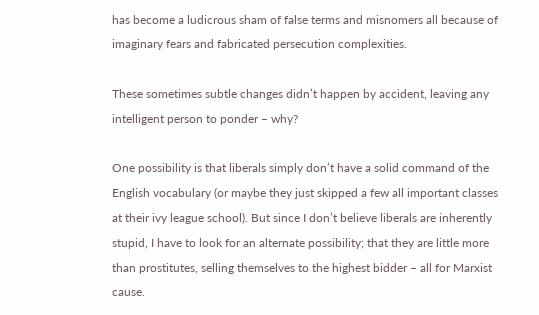has become a ludicrous sham of false terms and misnomers all because of imaginary fears and fabricated persecution complexities.

These sometimes subtle changes didn’t happen by accident, leaving any intelligent person to ponder – why?

One possibility is that liberals simply don’t have a solid command of the English vocabulary (or maybe they just skipped a few all important classes at their ivy league school). But since I don’t believe liberals are inherently stupid, I have to look for an alternate possibility; that they are little more than prostitutes, selling themselves to the highest bidder – all for Marxist cause.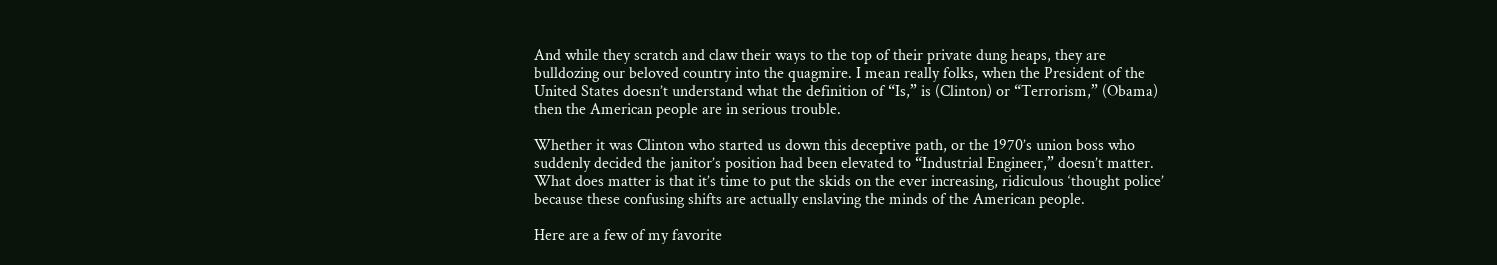And while they scratch and claw their ways to the top of their private dung heaps, they are bulldozing our beloved country into the quagmire. I mean really folks, when the President of the United States doesn’t understand what the definition of “Is,” is (Clinton) or “Terrorism,” (Obama) then the American people are in serious trouble.

Whether it was Clinton who started us down this deceptive path, or the 1970’s union boss who suddenly decided the janitor’s position had been elevated to “Industrial Engineer,” doesn’t matter. What does matter is that it’s time to put the skids on the ever increasing, ridiculous ‘thought police’ because these confusing shifts are actually enslaving the minds of the American people.

Here are a few of my favorite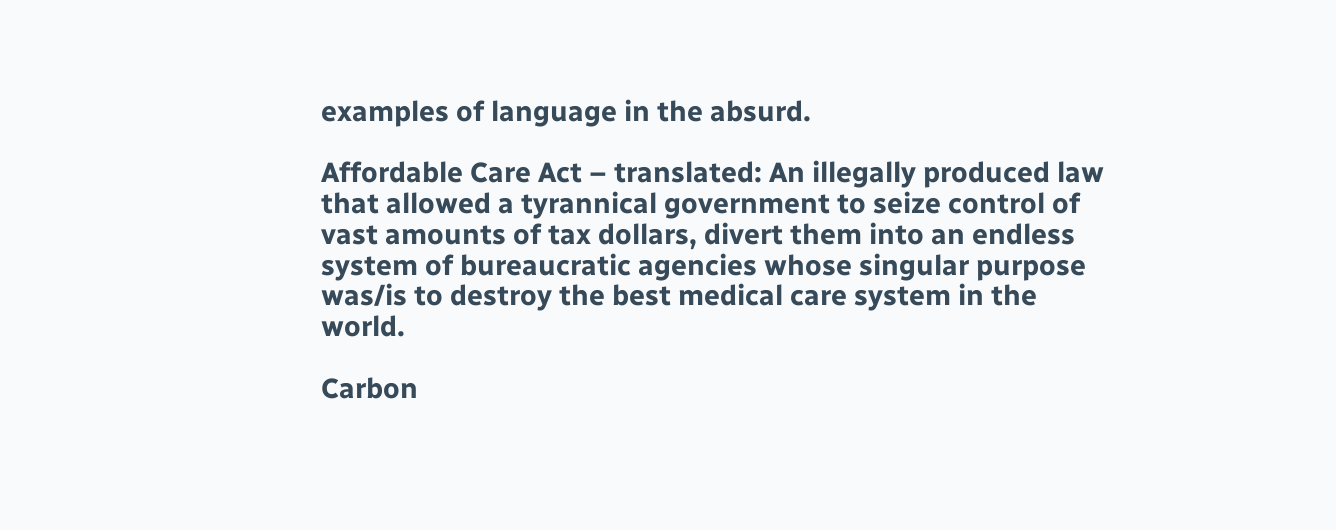examples of language in the absurd.

Affordable Care Act – translated: An illegally produced law that allowed a tyrannical government to seize control of vast amounts of tax dollars, divert them into an endless system of bureaucratic agencies whose singular purpose was/is to destroy the best medical care system in the world.

Carbon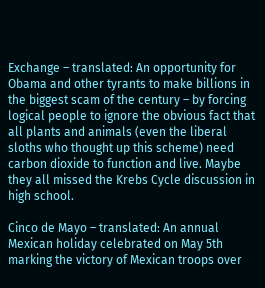Exchange – translated: An opportunity for Obama and other tyrants to make billions in the biggest scam of the century – by forcing logical people to ignore the obvious fact that all plants and animals (even the liberal sloths who thought up this scheme) need carbon dioxide to function and live. Maybe they all missed the Krebs Cycle discussion in high school.

Cinco de Mayo – translated: An annual Mexican holiday celebrated on May 5th marking the victory of Mexican troops over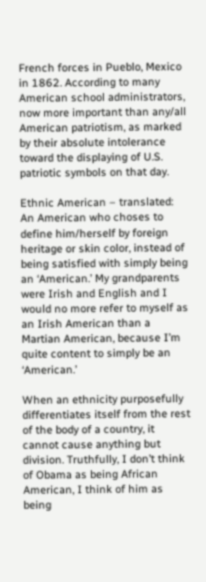French forces in Pueblo, Mexico in 1862. According to many American school administrators, now more important than any/all American patriotism, as marked by their absolute intolerance toward the displaying of U.S. patriotic symbols on that day.

Ethnic American – translated: An American who choses to define him/herself by foreign heritage or skin color, instead of being satisfied with simply being an ‘American.’ My grandparents were Irish and English and I would no more refer to myself as an Irish American than a Martian American, because I’m quite content to simply be an ‘American.’

When an ethnicity purposefully differentiates itself from the rest of the body of a country, it cannot cause anything but division. Truthfully, I don’t think of Obama as being African American, I think of him as being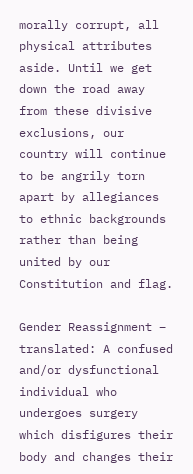morally corrupt, all physical attributes aside. Until we get down the road away from these divisive exclusions, our country will continue to be angrily torn apart by allegiances to ethnic backgrounds rather than being united by our Constitution and flag.

Gender Reassignment – translated: A confused and/or dysfunctional individual who undergoes surgery which disfigures their body and changes their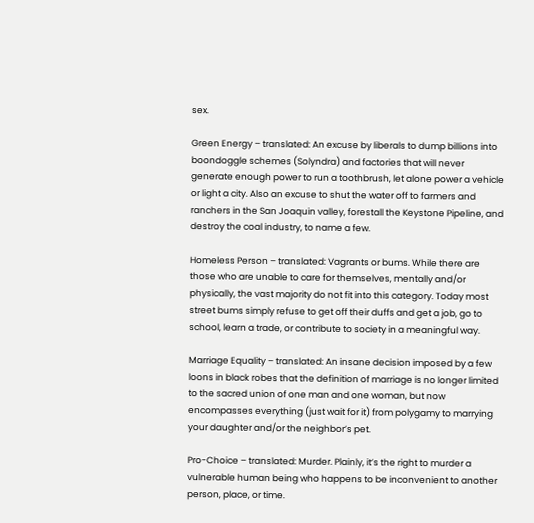sex.

Green Energy – translated: An excuse by liberals to dump billions into boondoggle schemes (Solyndra) and factories that will never generate enough power to run a toothbrush, let alone power a vehicle or light a city. Also an excuse to shut the water off to farmers and ranchers in the San Joaquin valley, forestall the Keystone Pipeline, and destroy the coal industry, to name a few.

Homeless Person – translated: Vagrants or bums. While there are those who are unable to care for themselves, mentally and/or physically, the vast majority do not fit into this category. Today most street bums simply refuse to get off their duffs and get a job, go to school, learn a trade, or contribute to society in a meaningful way.

Marriage Equality – translated: An insane decision imposed by a few loons in black robes that the definition of marriage is no longer limited to the sacred union of one man and one woman, but now encompasses everything (just wait for it) from polygamy to marrying your daughter and/or the neighbor’s pet.

Pro-Choice – translated: Murder. Plainly, it’s the right to murder a vulnerable human being who happens to be inconvenient to another person, place, or time.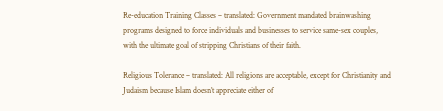Re-education Training Classes – translated: Government mandated brainwashing programs designed to force individuals and businesses to service same-sex couples, with the ultimate goal of stripping Christians of their faith.

Religious Tolerance – translated: All religions are acceptable, except for Christianity and Judaism because Islam doesn’t appreciate either of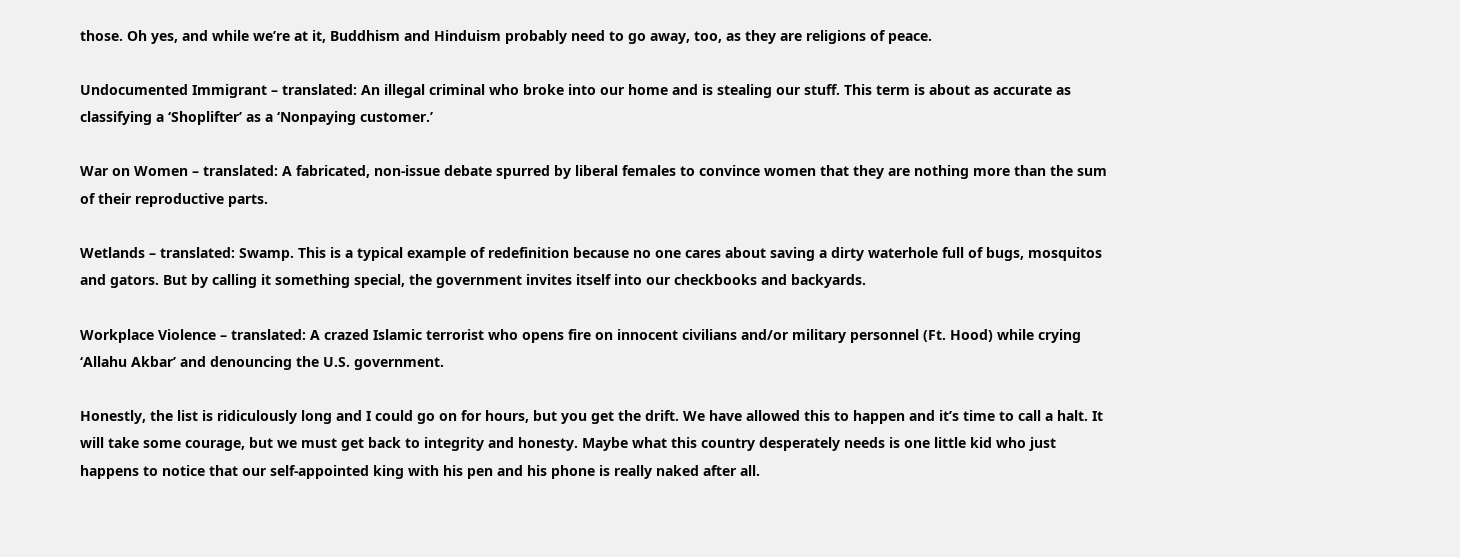those. Oh yes, and while we’re at it, Buddhism and Hinduism probably need to go away, too, as they are religions of peace.

Undocumented Immigrant – translated: An illegal criminal who broke into our home and is stealing our stuff. This term is about as accurate as classifying a ‘Shoplifter’ as a ‘Nonpaying customer.’

War on Women – translated: A fabricated, non-issue debate spurred by liberal females to convince women that they are nothing more than the sum of their reproductive parts.

Wetlands – translated: Swamp. This is a typical example of redefinition because no one cares about saving a dirty waterhole full of bugs, mosquitos and gators. But by calling it something special, the government invites itself into our checkbooks and backyards.

Workplace Violence – translated: A crazed Islamic terrorist who opens fire on innocent civilians and/or military personnel (Ft. Hood) while crying ‘Allahu Akbar’ and denouncing the U.S. government.

Honestly, the list is ridiculously long and I could go on for hours, but you get the drift. We have allowed this to happen and it’s time to call a halt. It will take some courage, but we must get back to integrity and honesty. Maybe what this country desperately needs is one little kid who just happens to notice that our self-appointed king with his pen and his phone is really naked after all.